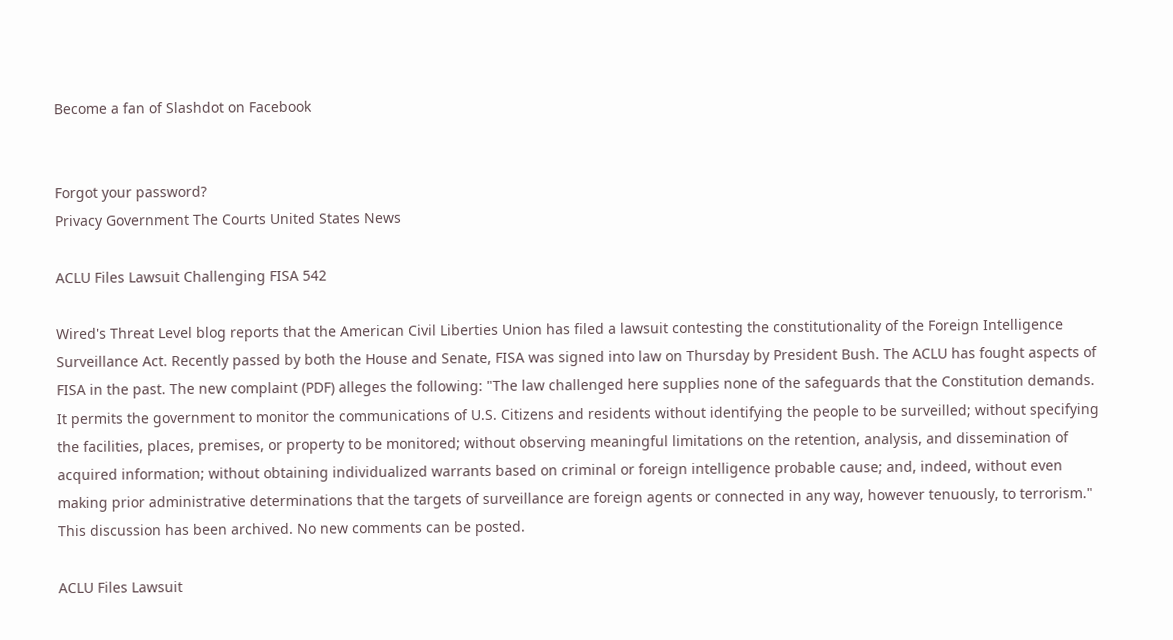Become a fan of Slashdot on Facebook


Forgot your password?
Privacy Government The Courts United States News

ACLU Files Lawsuit Challenging FISA 542

Wired's Threat Level blog reports that the American Civil Liberties Union has filed a lawsuit contesting the constitutionality of the Foreign Intelligence Surveillance Act. Recently passed by both the House and Senate, FISA was signed into law on Thursday by President Bush. The ACLU has fought aspects of FISA in the past. The new complaint (PDF) alleges the following: "The law challenged here supplies none of the safeguards that the Constitution demands. It permits the government to monitor the communications of U.S. Citizens and residents without identifying the people to be surveilled; without specifying the facilities, places, premises, or property to be monitored; without observing meaningful limitations on the retention, analysis, and dissemination of acquired information; without obtaining individualized warrants based on criminal or foreign intelligence probable cause; and, indeed, without even making prior administrative determinations that the targets of surveillance are foreign agents or connected in any way, however tenuously, to terrorism."
This discussion has been archived. No new comments can be posted.

ACLU Files Lawsuit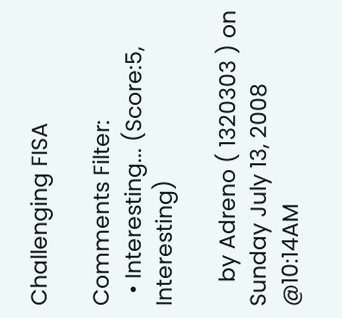Challenging FISA

Comments Filter:
  • Interesting... (Score:5, Interesting)

    by Adreno ( 1320303 ) on Sunday July 13, 2008 @10:14AM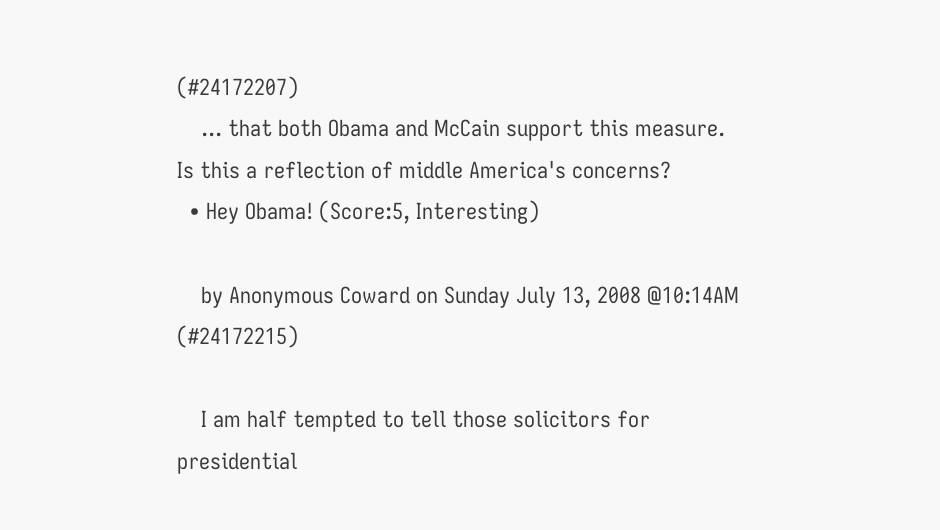(#24172207)
    ... that both Obama and McCain support this measure. Is this a reflection of middle America's concerns?
  • Hey Obama! (Score:5, Interesting)

    by Anonymous Coward on Sunday July 13, 2008 @10:14AM (#24172215)

    I am half tempted to tell those solicitors for presidential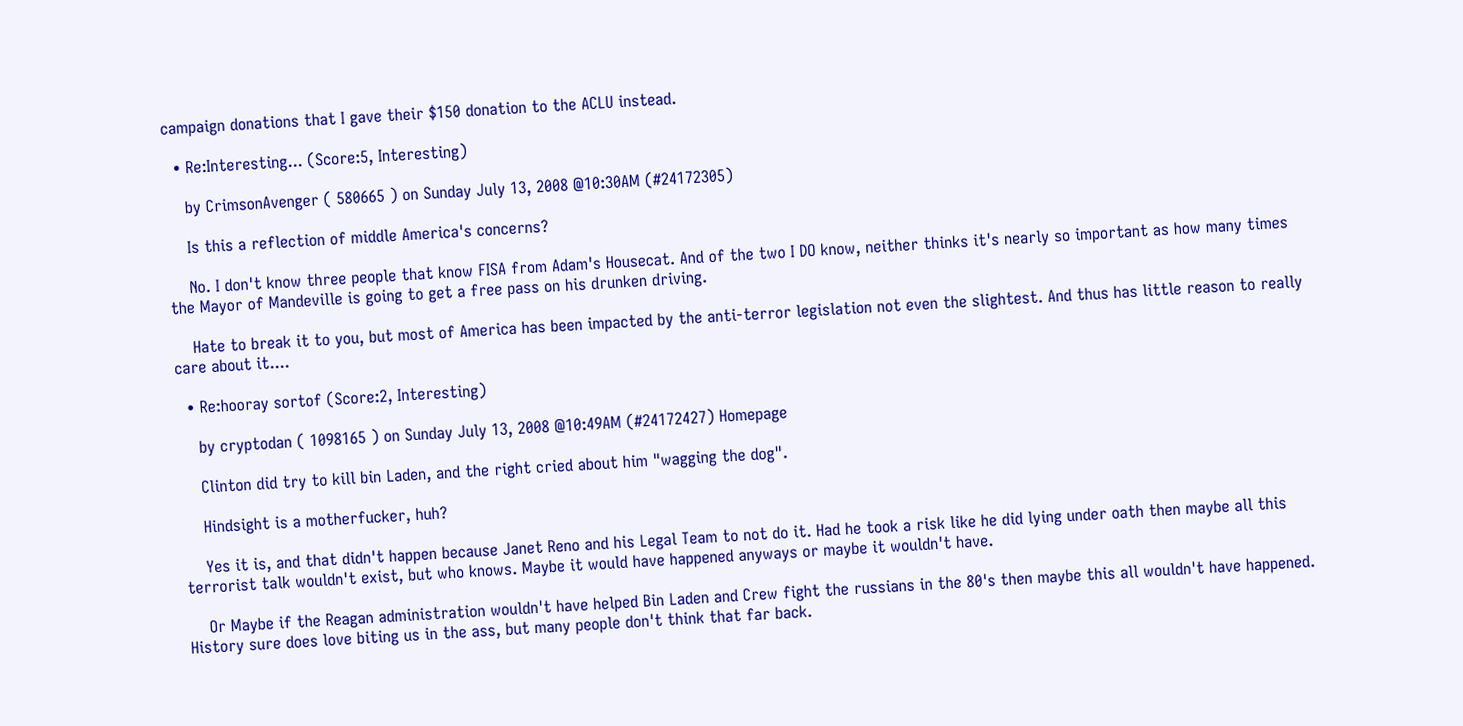campaign donations that I gave their $150 donation to the ACLU instead.

  • Re:Interesting... (Score:5, Interesting)

    by CrimsonAvenger ( 580665 ) on Sunday July 13, 2008 @10:30AM (#24172305)

    Is this a reflection of middle America's concerns?

    No. I don't know three people that know FISA from Adam's Housecat. And of the two I DO know, neither thinks it's nearly so important as how many times the Mayor of Mandeville is going to get a free pass on his drunken driving.

    Hate to break it to you, but most of America has been impacted by the anti-terror legislation not even the slightest. And thus has little reason to really care about it....

  • Re:hooray sortof (Score:2, Interesting)

    by cryptodan ( 1098165 ) on Sunday July 13, 2008 @10:49AM (#24172427) Homepage

    Clinton did try to kill bin Laden, and the right cried about him "wagging the dog".

    Hindsight is a motherfucker, huh?

    Yes it is, and that didn't happen because Janet Reno and his Legal Team to not do it. Had he took a risk like he did lying under oath then maybe all this terrorist talk wouldn't exist, but who knows. Maybe it would have happened anyways or maybe it wouldn't have.

    Or Maybe if the Reagan administration wouldn't have helped Bin Laden and Crew fight the russians in the 80's then maybe this all wouldn't have happened. History sure does love biting us in the ass, but many people don't think that far back.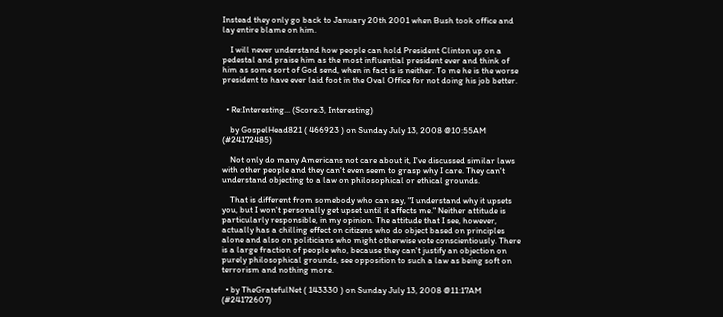Instead they only go back to January 20th 2001 when Bush took office and lay entire blame on him.

    I will never understand how people can hold President Clinton up on a pedestal and praise him as the most influential president ever and think of him as some sort of God send, when in fact is is neither. To me he is the worse president to have ever laid foot in the Oval Office for not doing his job better.


  • Re:Interesting... (Score:3, Interesting)

    by GospelHead821 ( 466923 ) on Sunday July 13, 2008 @10:55AM (#24172485)

    Not only do many Americans not care about it, I've discussed similar laws with other people and they can't even seem to grasp why I care. They can't understand objecting to a law on philosophical or ethical grounds.

    That is different from somebody who can say, "I understand why it upsets you, but I won't personally get upset until it affects me." Neither attitude is particularly responsible, in my opinion. The attitude that I see, however, actually has a chilling effect on citizens who do object based on principles alone and also on politicians who might otherwise vote conscientiously. There is a large fraction of people who, because they can't justify an objection on purely philosophical grounds, see opposition to such a law as being soft on terrorism and nothing more.

  • by TheGratefulNet ( 143330 ) on Sunday July 13, 2008 @11:17AM (#24172607)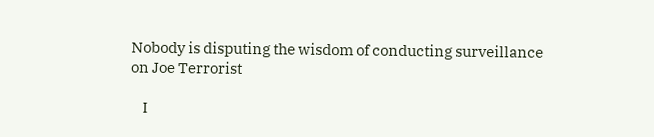Nobody is disputing the wisdom of conducting surveillance on Joe Terrorist

    I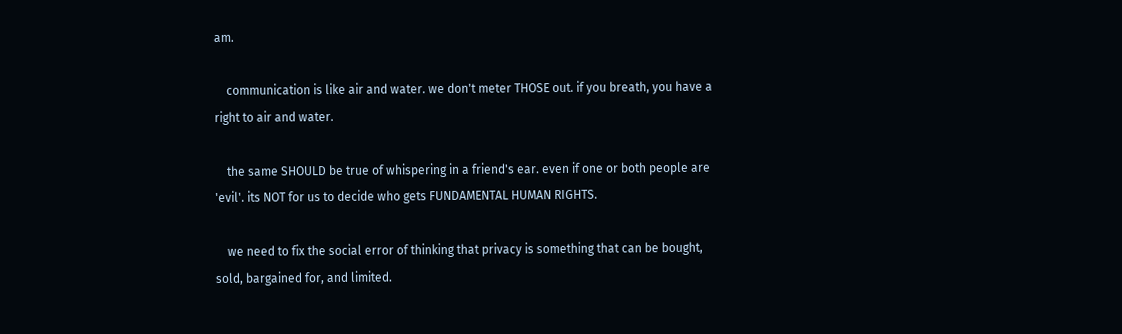am.

    communication is like air and water. we don't meter THOSE out. if you breath, you have a right to air and water.

    the same SHOULD be true of whispering in a friend's ear. even if one or both people are 'evil'. its NOT for us to decide who gets FUNDAMENTAL HUMAN RIGHTS.

    we need to fix the social error of thinking that privacy is something that can be bought, sold, bargained for, and limited.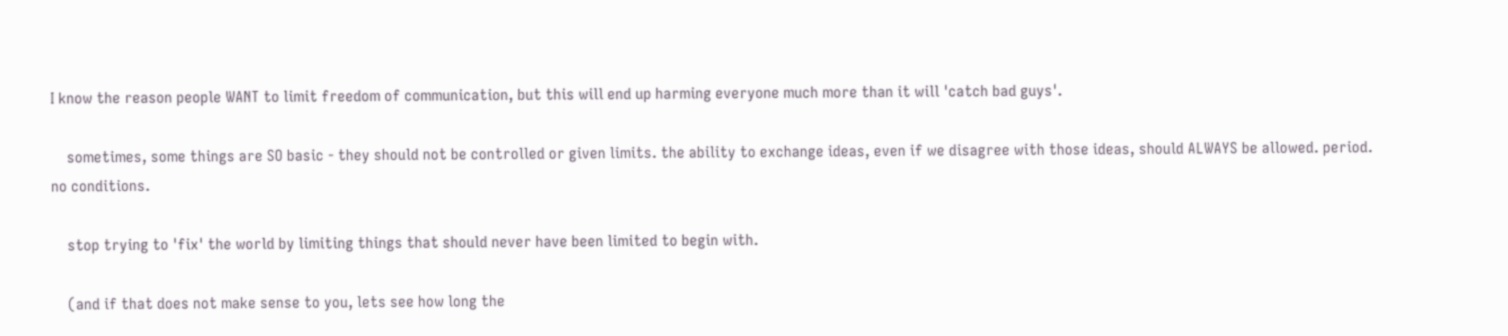I know the reason people WANT to limit freedom of communication, but this will end up harming everyone much more than it will 'catch bad guys'.

    sometimes, some things are SO basic - they should not be controlled or given limits. the ability to exchange ideas, even if we disagree with those ideas, should ALWAYS be allowed. period. no conditions.

    stop trying to 'fix' the world by limiting things that should never have been limited to begin with.

    (and if that does not make sense to you, lets see how long the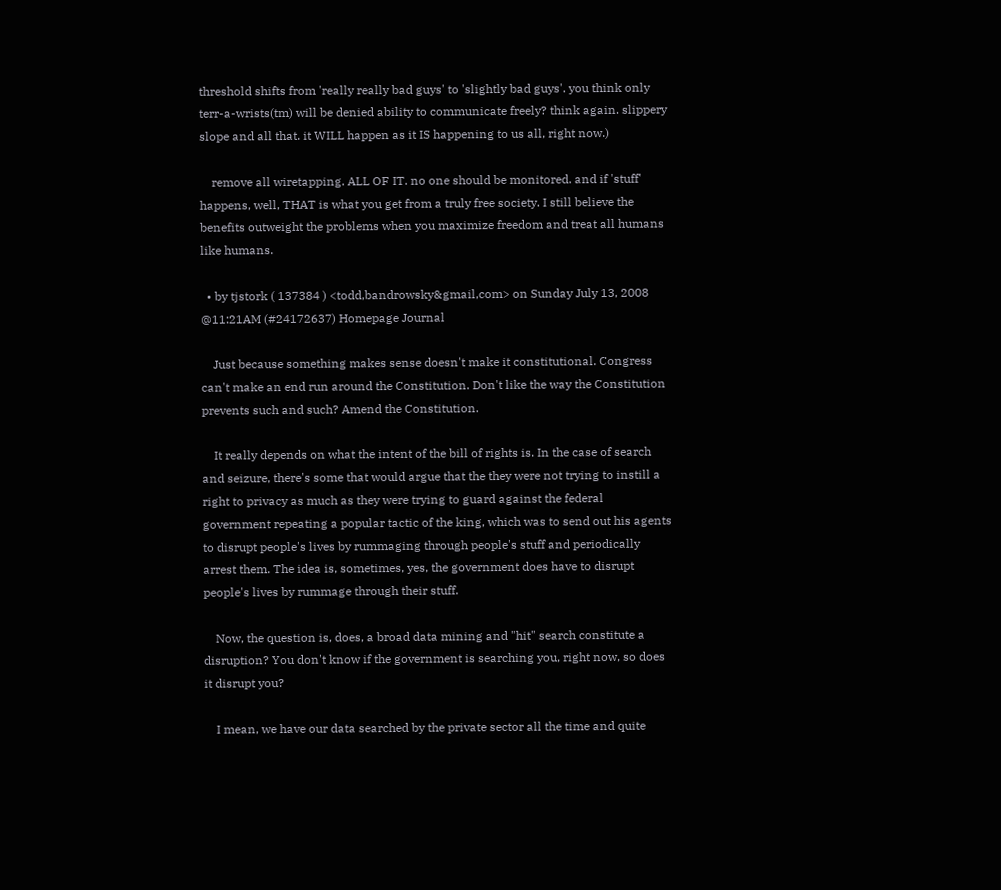threshold shifts from 'really really bad guys' to 'slightly bad guys'. you think only terr-a-wrists(tm) will be denied ability to communicate freely? think again. slippery slope and all that. it WILL happen as it IS happening to us all, right now.)

    remove all wiretapping. ALL OF IT. no one should be monitored. and if 'stuff' happens, well, THAT is what you get from a truly free society. I still believe the benefits outweight the problems when you maximize freedom and treat all humans like humans.

  • by tjstork ( 137384 ) <todd,bandrowsky&gmail,com> on Sunday July 13, 2008 @11:21AM (#24172637) Homepage Journal

    Just because something makes sense doesn't make it constitutional. Congress can't make an end run around the Constitution. Don't like the way the Constitution prevents such and such? Amend the Constitution.

    It really depends on what the intent of the bill of rights is. In the case of search and seizure, there's some that would argue that the they were not trying to instill a right to privacy as much as they were trying to guard against the federal government repeating a popular tactic of the king, which was to send out his agents to disrupt people's lives by rummaging through people's stuff and periodically arrest them. The idea is, sometimes, yes, the government does have to disrupt people's lives by rummage through their stuff.

    Now, the question is, does, a broad data mining and "hit" search constitute a disruption? You don't know if the government is searching you, right now, so does it disrupt you?

    I mean, we have our data searched by the private sector all the time and quite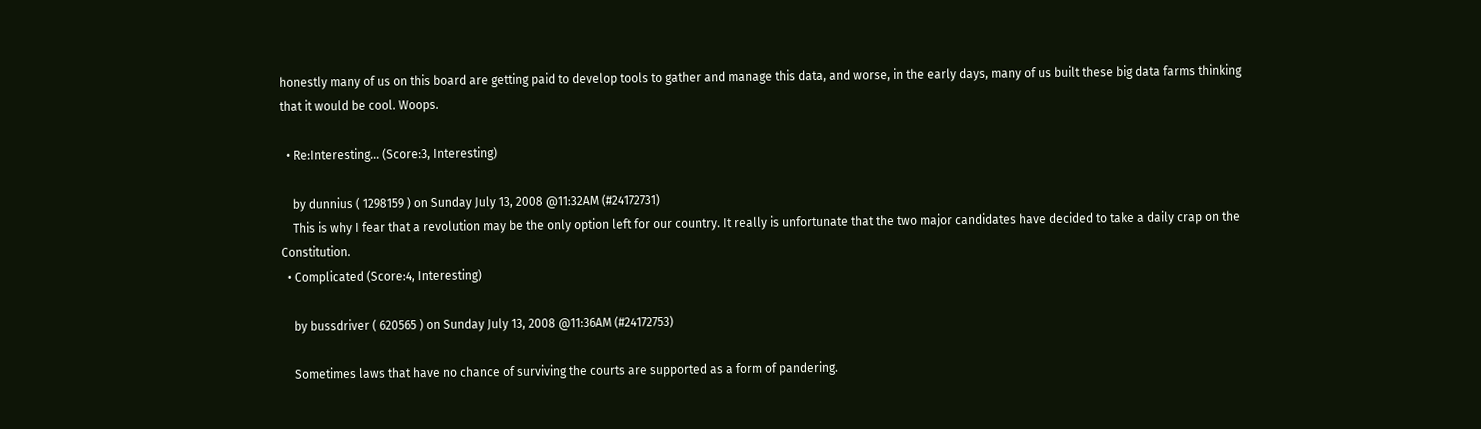honestly many of us on this board are getting paid to develop tools to gather and manage this data, and worse, in the early days, many of us built these big data farms thinking that it would be cool. Woops.

  • Re:Interesting... (Score:3, Interesting)

    by dunnius ( 1298159 ) on Sunday July 13, 2008 @11:32AM (#24172731)
    This is why I fear that a revolution may be the only option left for our country. It really is unfortunate that the two major candidates have decided to take a daily crap on the Constitution.
  • Complicated (Score:4, Interesting)

    by bussdriver ( 620565 ) on Sunday July 13, 2008 @11:36AM (#24172753)

    Sometimes laws that have no chance of surviving the courts are supported as a form of pandering.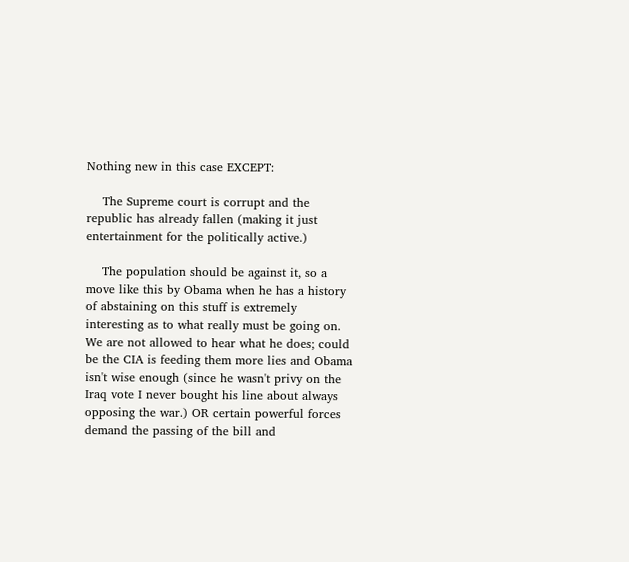Nothing new in this case EXCEPT:

    The Supreme court is corrupt and the republic has already fallen (making it just entertainment for the politically active.)

    The population should be against it, so a move like this by Obama when he has a history of abstaining on this stuff is extremely interesting as to what really must be going on. We are not allowed to hear what he does; could be the CIA is feeding them more lies and Obama isn't wise enough (since he wasn't privy on the Iraq vote I never bought his line about always opposing the war.) OR certain powerful forces demand the passing of the bill and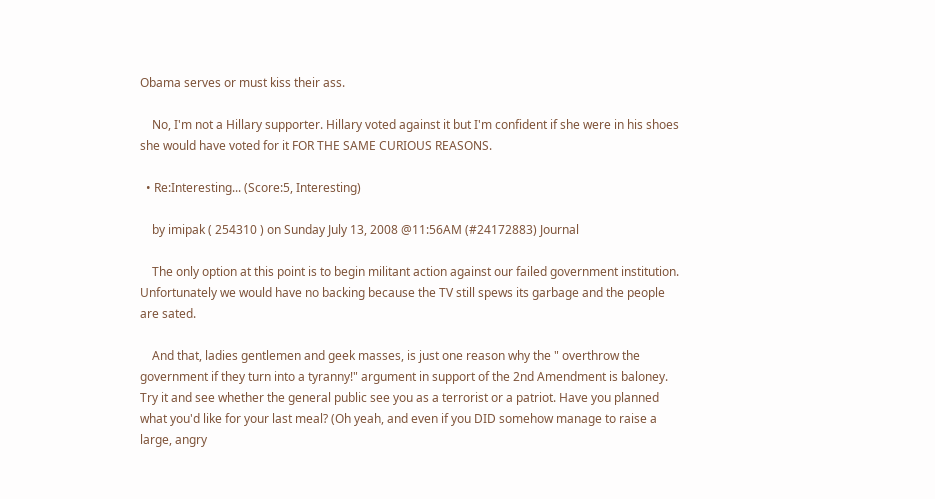Obama serves or must kiss their ass.

    No, I'm not a Hillary supporter. Hillary voted against it but I'm confident if she were in his shoes she would have voted for it FOR THE SAME CURIOUS REASONS.

  • Re:Interesting... (Score:5, Interesting)

    by imipak ( 254310 ) on Sunday July 13, 2008 @11:56AM (#24172883) Journal

    The only option at this point is to begin militant action against our failed government institution. Unfortunately we would have no backing because the TV still spews its garbage and the people are sated.

    And that, ladies gentlemen and geek masses, is just one reason why the " overthrow the government if they turn into a tyranny!" argument in support of the 2nd Amendment is baloney. Try it and see whether the general public see you as a terrorist or a patriot. Have you planned what you'd like for your last meal? (Oh yeah, and even if you DID somehow manage to raise a large, angry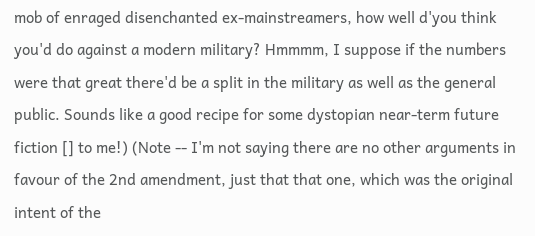mob of enraged disenchanted ex-mainstreamers, how well d'you think you'd do against a modern military? Hmmmm, I suppose if the numbers were that great there'd be a split in the military as well as the general public. Sounds like a good recipe for some dystopian near-term future fiction [] to me!) (Note -- I'm not saying there are no other arguments in favour of the 2nd amendment, just that that one, which was the original intent of the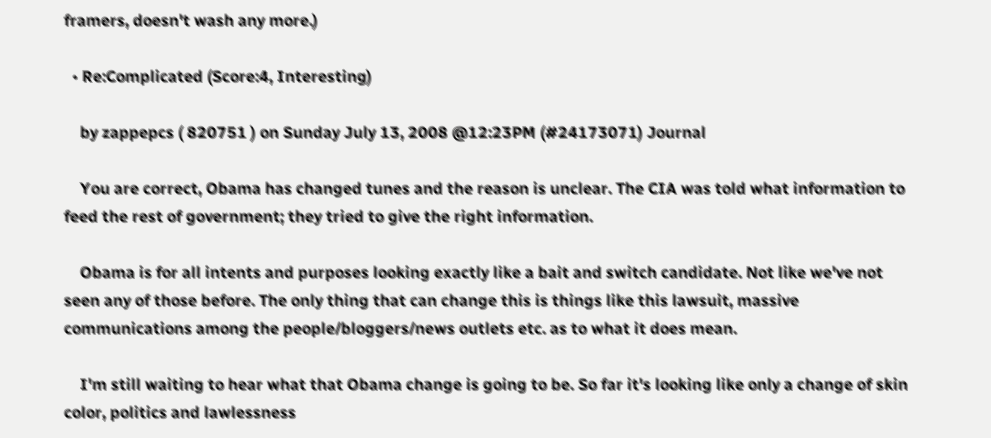framers, doesn't wash any more.)

  • Re:Complicated (Score:4, Interesting)

    by zappepcs ( 820751 ) on Sunday July 13, 2008 @12:23PM (#24173071) Journal

    You are correct, Obama has changed tunes and the reason is unclear. The CIA was told what information to feed the rest of government; they tried to give the right information.

    Obama is for all intents and purposes looking exactly like a bait and switch candidate. Not like we've not seen any of those before. The only thing that can change this is things like this lawsuit, massive communications among the people/bloggers/news outlets etc. as to what it does mean.

    I'm still waiting to hear what that Obama change is going to be. So far it's looking like only a change of skin color, politics and lawlessness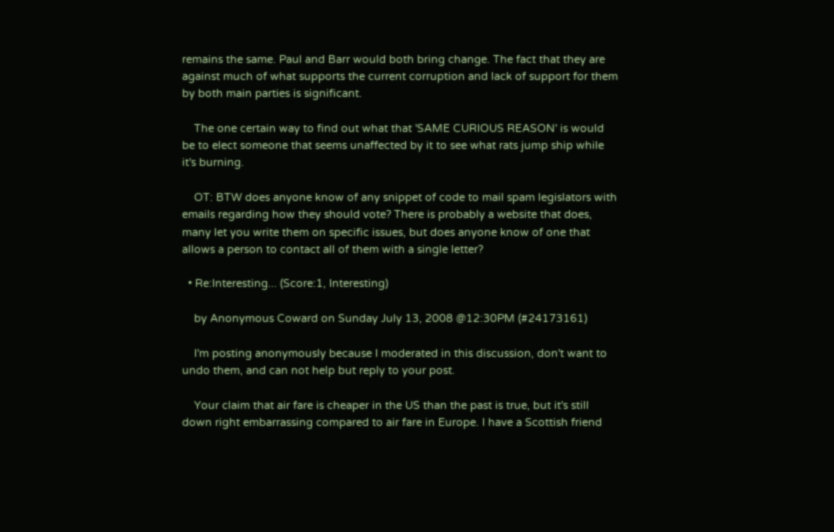remains the same. Paul and Barr would both bring change. The fact that they are against much of what supports the current corruption and lack of support for them by both main parties is significant.

    The one certain way to find out what that 'SAME CURIOUS REASON' is would be to elect someone that seems unaffected by it to see what rats jump ship while it's burning.

    OT: BTW does anyone know of any snippet of code to mail spam legislators with emails regarding how they should vote? There is probably a website that does, many let you write them on specific issues, but does anyone know of one that allows a person to contact all of them with a single letter?

  • Re:Interesting... (Score:1, Interesting)

    by Anonymous Coward on Sunday July 13, 2008 @12:30PM (#24173161)

    I'm posting anonymously because I moderated in this discussion, don't want to undo them, and can not help but reply to your post.

    Your claim that air fare is cheaper in the US than the past is true, but it's still down right embarrassing compared to air fare in Europe. I have a Scottish friend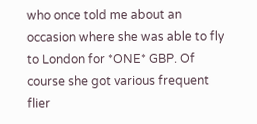who once told me about an occasion where she was able to fly to London for *ONE* GBP. Of course she got various frequent flier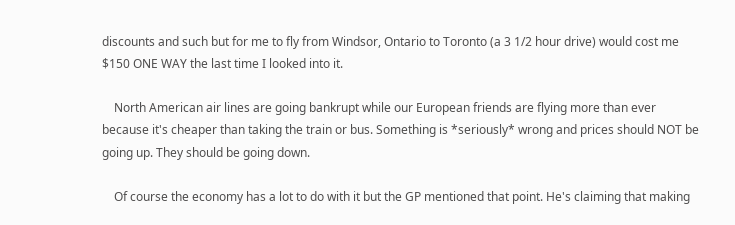discounts and such but for me to fly from Windsor, Ontario to Toronto (a 3 1/2 hour drive) would cost me $150 ONE WAY the last time I looked into it.

    North American air lines are going bankrupt while our European friends are flying more than ever because it's cheaper than taking the train or bus. Something is *seriously* wrong and prices should NOT be going up. They should be going down.

    Of course the economy has a lot to do with it but the GP mentioned that point. He's claiming that making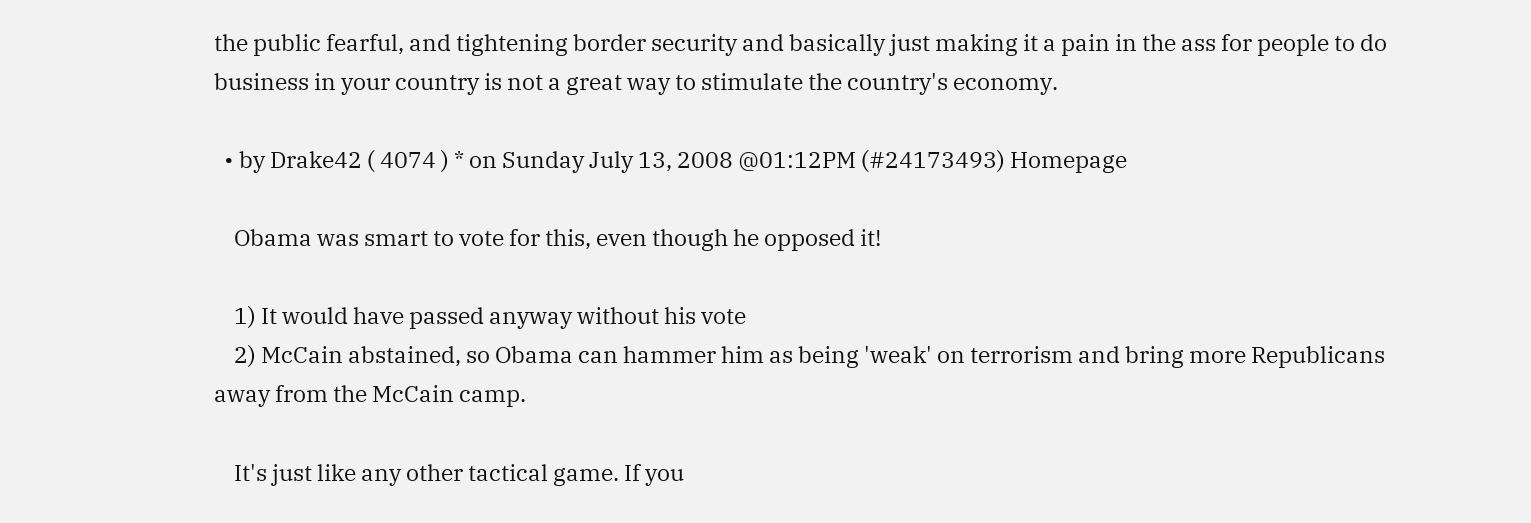the public fearful, and tightening border security and basically just making it a pain in the ass for people to do business in your country is not a great way to stimulate the country's economy.

  • by Drake42 ( 4074 ) * on Sunday July 13, 2008 @01:12PM (#24173493) Homepage

    Obama was smart to vote for this, even though he opposed it!

    1) It would have passed anyway without his vote
    2) McCain abstained, so Obama can hammer him as being 'weak' on terrorism and bring more Republicans away from the McCain camp.

    It's just like any other tactical game. If you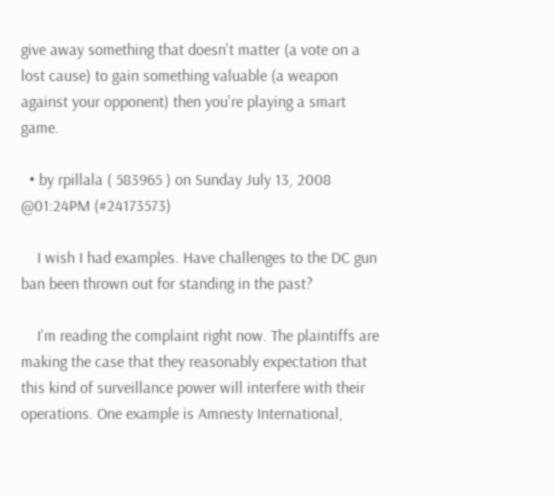give away something that doesn't matter (a vote on a lost cause) to gain something valuable (a weapon against your opponent) then you're playing a smart game.

  • by rpillala ( 583965 ) on Sunday July 13, 2008 @01:24PM (#24173573)

    I wish I had examples. Have challenges to the DC gun ban been thrown out for standing in the past?

    I'm reading the complaint right now. The plaintiffs are making the case that they reasonably expectation that this kind of surveillance power will interfere with their operations. One example is Amnesty International,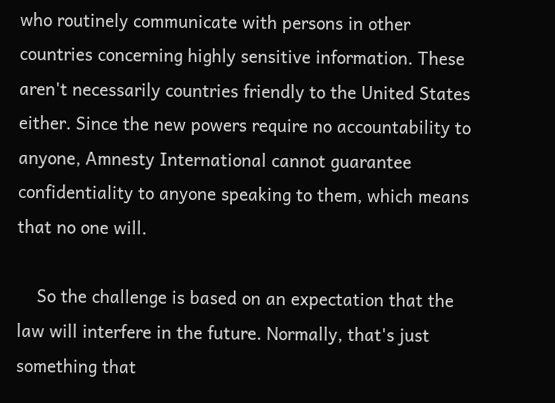who routinely communicate with persons in other countries concerning highly sensitive information. These aren't necessarily countries friendly to the United States either. Since the new powers require no accountability to anyone, Amnesty International cannot guarantee confidentiality to anyone speaking to them, which means that no one will.

    So the challenge is based on an expectation that the law will interfere in the future. Normally, that's just something that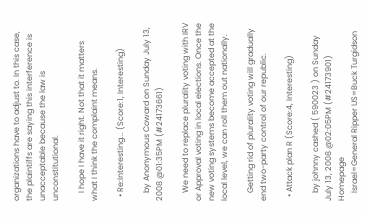organizations have to adjust to. In this case, the plaintiffs are saying this interference is unacceptable because the law is unconstitutional.

    I hope I have it right. Not that it matters what I think the complaint means.

  • Re:Interesting... (Score:1, Interesting)

    by Anonymous Coward on Sunday July 13, 2008 @01:35PM (#24173661)

    We need to replace plurality voting with IRV or Approval voting in local elections. Once the new voting systems become accepted at the local level, we can roll them out nationally.

    Getting rid of plurality voting will gradually end two-party control of our republic.

  • Attack plan R (Score:4, Interesting)

    by johnny cashed ( 590023 ) on Sunday July 13, 2008 @02:05PM (#24173901) Homepage
    Israel=General Ripper US=Buck Turgidson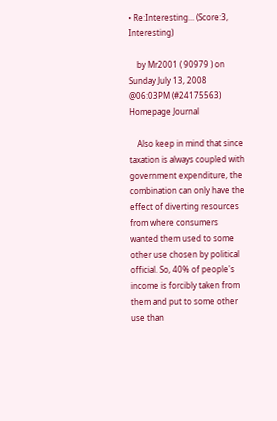• Re:Interesting... (Score:3, Interesting)

    by Mr2001 ( 90979 ) on Sunday July 13, 2008 @06:03PM (#24175563) Homepage Journal

    Also keep in mind that since taxation is always coupled with government expenditure, the combination can only have the effect of diverting resources from where consumers wanted them used to some other use chosen by political official. So, 40% of people's income is forcibly taken from them and put to some other use than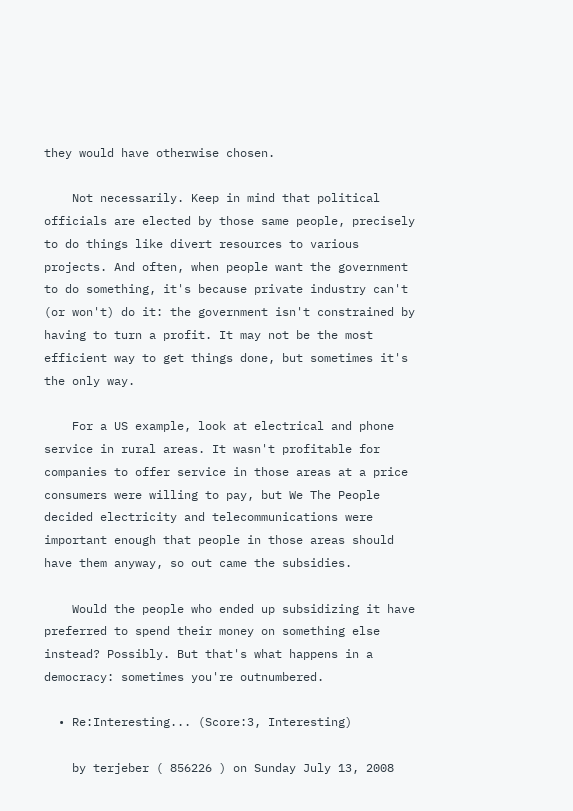they would have otherwise chosen.

    Not necessarily. Keep in mind that political officials are elected by those same people, precisely to do things like divert resources to various projects. And often, when people want the government to do something, it's because private industry can't (or won't) do it: the government isn't constrained by having to turn a profit. It may not be the most efficient way to get things done, but sometimes it's the only way.

    For a US example, look at electrical and phone service in rural areas. It wasn't profitable for companies to offer service in those areas at a price consumers were willing to pay, but We The People decided electricity and telecommunications were important enough that people in those areas should have them anyway, so out came the subsidies.

    Would the people who ended up subsidizing it have preferred to spend their money on something else instead? Possibly. But that's what happens in a democracy: sometimes you're outnumbered.

  • Re:Interesting... (Score:3, Interesting)

    by terjeber ( 856226 ) on Sunday July 13, 2008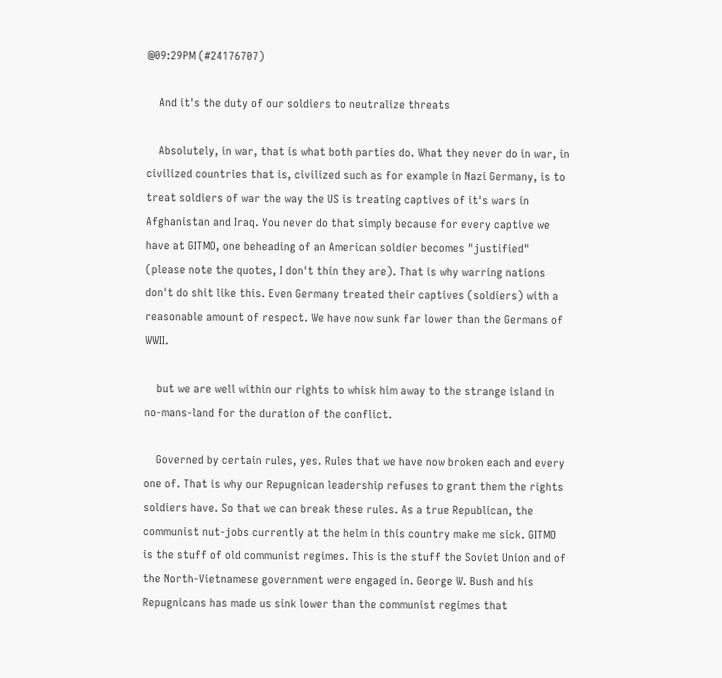@09:29PM (#24176707)

    And it's the duty of our soldiers to neutralize threats

    Absolutely, in war, that is what both parties do. What they never do in war, in civilized countries that is, civilized such as for example in Nazi Germany, is to treat soldiers of war the way the US is treating captives of it's wars in Afghanistan and Iraq. You never do that simply because for every captive we have at GITMO, one beheading of an American soldier becomes "justified" (please note the quotes, I don't thin they are). That is why warring nations don't do shit like this. Even Germany treated their captives (soldiers) with a reasonable amount of respect. We have now sunk far lower than the Germans of WWII.

    but we are well within our rights to whisk him away to the strange island in no-mans-land for the duration of the conflict.

    Governed by certain rules, yes. Rules that we have now broken each and every one of. That is why our Repugnican leadership refuses to grant them the rights soldiers have. So that we can break these rules. As a true Republican, the communist nut-jobs currently at the helm in this country make me sick. GITMO is the stuff of old communist regimes. This is the stuff the Soviet Union and of the North-Vietnamese government were engaged in. George W. Bush and his Repugnicans has made us sink lower than the communist regimes that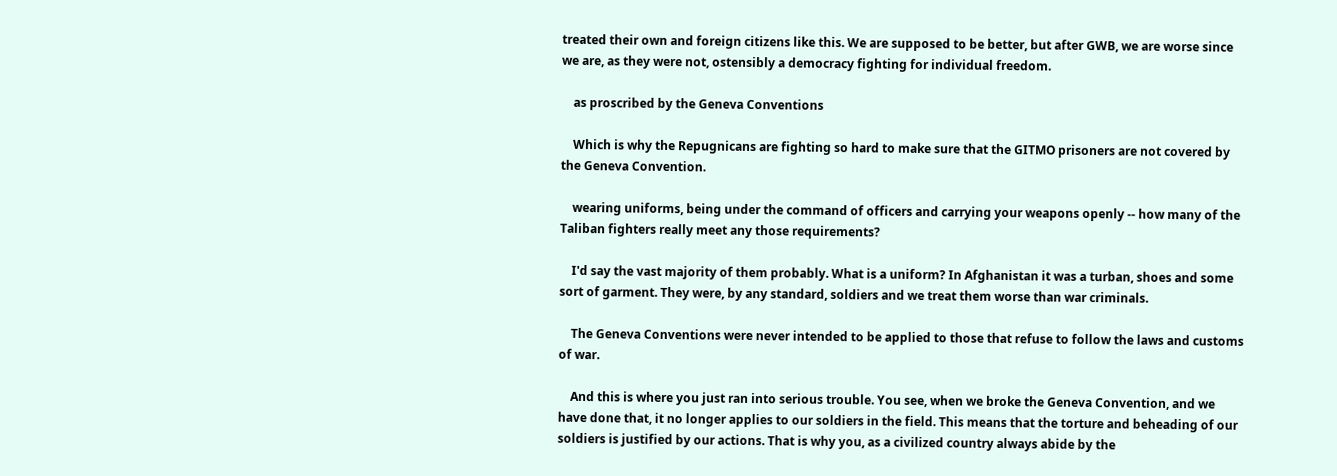treated their own and foreign citizens like this. We are supposed to be better, but after GWB, we are worse since we are, as they were not, ostensibly a democracy fighting for individual freedom.

    as proscribed by the Geneva Conventions

    Which is why the Repugnicans are fighting so hard to make sure that the GITMO prisoners are not covered by the Geneva Convention.

    wearing uniforms, being under the command of officers and carrying your weapons openly -- how many of the Taliban fighters really meet any those requirements?

    I'd say the vast majority of them probably. What is a uniform? In Afghanistan it was a turban, shoes and some sort of garment. They were, by any standard, soldiers and we treat them worse than war criminals.

    The Geneva Conventions were never intended to be applied to those that refuse to follow the laws and customs of war.

    And this is where you just ran into serious trouble. You see, when we broke the Geneva Convention, and we have done that, it no longer applies to our soldiers in the field. This means that the torture and beheading of our soldiers is justified by our actions. That is why you, as a civilized country always abide by the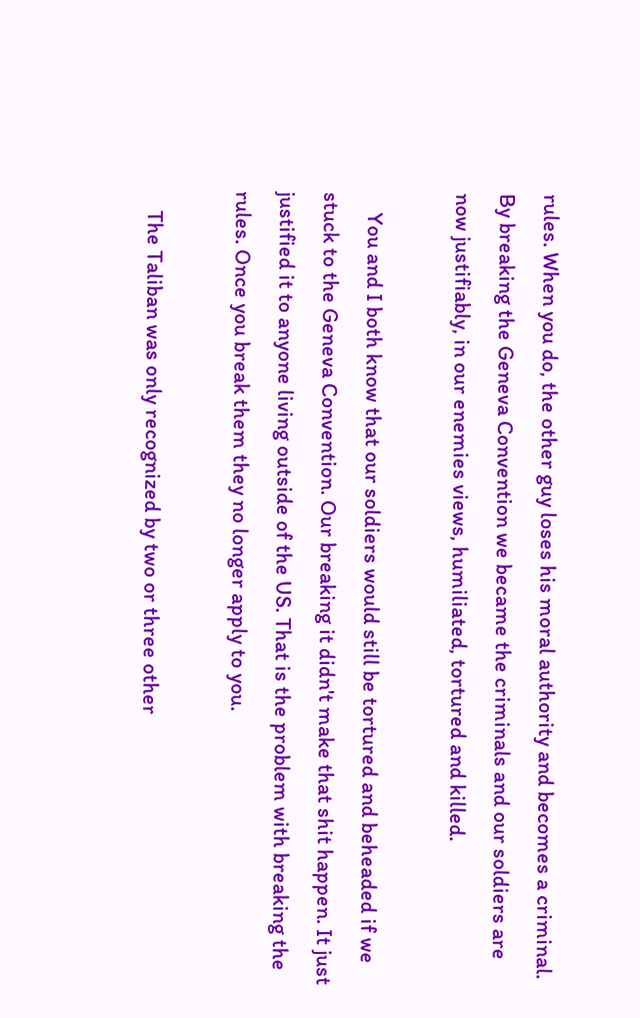rules. When you do, the other guy loses his moral authority and becomes a criminal. By breaking the Geneva Convention we became the criminals and our soldiers are now justifiably, in our enemies views, humiliated, tortured and killed.

    You and I both know that our soldiers would still be tortured and beheaded if we stuck to the Geneva Convention. Our breaking it didn't make that shit happen. It just justified it to anyone living outside of the US. That is the problem with breaking the rules. Once you break them they no longer apply to you.

    The Taliban was only recognized by two or three other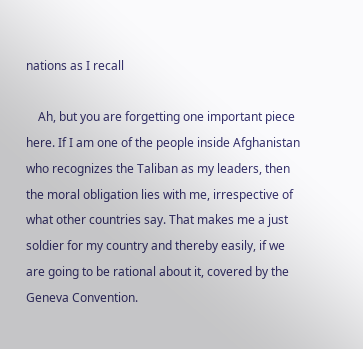nations as I recall

    Ah, but you are forgetting one important piece here. If I am one of the people inside Afghanistan who recognizes the Taliban as my leaders, then the moral obligation lies with me, irrespective of what other countries say. That makes me a just soldier for my country and thereby easily, if we are going to be rational about it, covered by the Geneva Convention.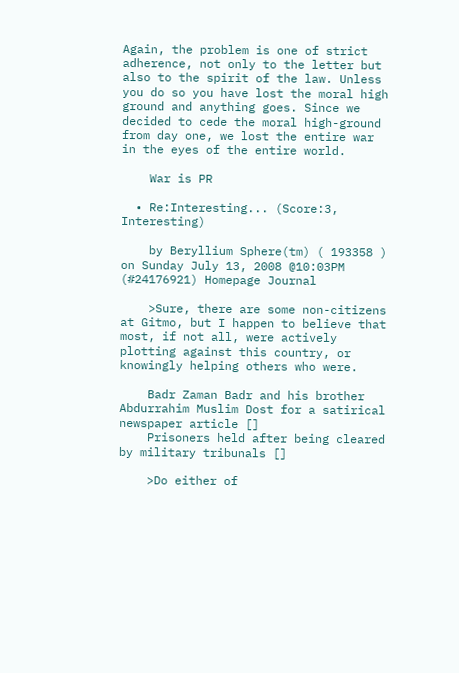Again, the problem is one of strict adherence, not only to the letter but also to the spirit of the law. Unless you do so you have lost the moral high ground and anything goes. Since we decided to cede the moral high-ground from day one, we lost the entire war in the eyes of the entire world.

    War is PR

  • Re:Interesting... (Score:3, Interesting)

    by Beryllium Sphere(tm) ( 193358 ) on Sunday July 13, 2008 @10:03PM (#24176921) Homepage Journal

    >Sure, there are some non-citizens at Gitmo, but I happen to believe that most, if not all, were actively plotting against this country, or knowingly helping others who were.

    Badr Zaman Badr and his brother Abdurrahim Muslim Dost for a satirical newspaper article []
    Prisoners held after being cleared by military tribunals []

    >Do either of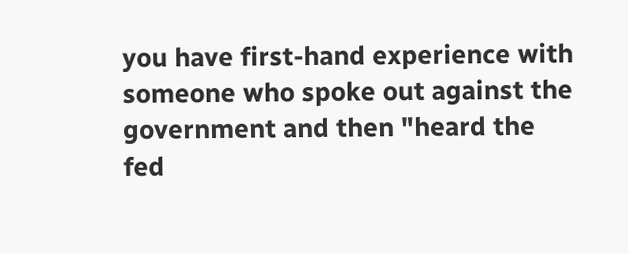you have first-hand experience with someone who spoke out against the government and then "heard the fed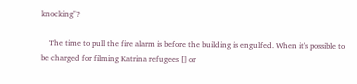knocking"?

    The time to pull the fire alarm is before the building is engulfed. When it's possible to be charged for filming Katrina refugees [] or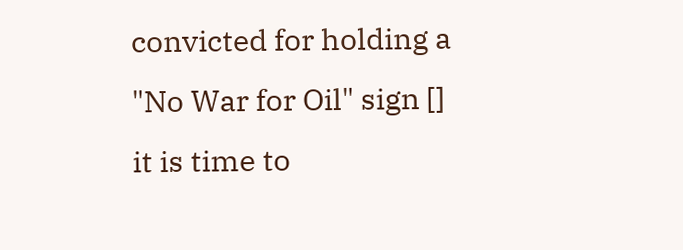convicted for holding a "No War for Oil" sign [] it is time to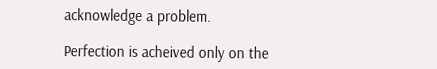acknowledge a problem.

Perfection is acheived only on the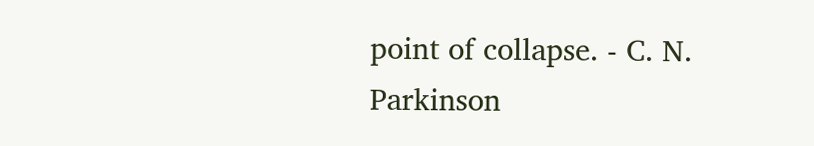point of collapse. - C. N. Parkinson